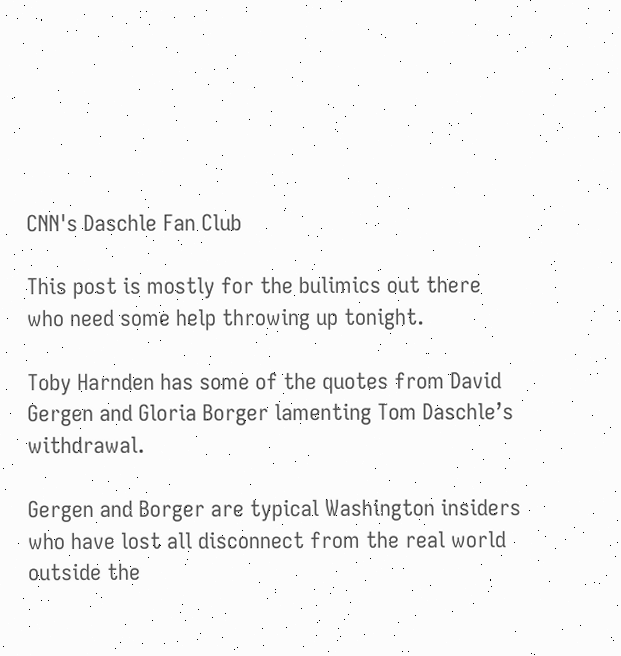CNN's Daschle Fan Club

This post is mostly for the bulimics out there who need some help throwing up tonight.

Toby Harnden has some of the quotes from David Gergen and Gloria Borger lamenting Tom Daschle’s withdrawal.

Gergen and Borger are typical Washington insiders who have lost all disconnect from the real world outside the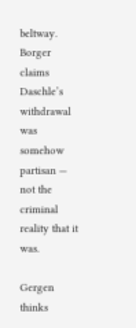beltway. Borger claims Daschle’s withdrawal was somehow partisan — not the criminal reality that it was.

Gergen thinks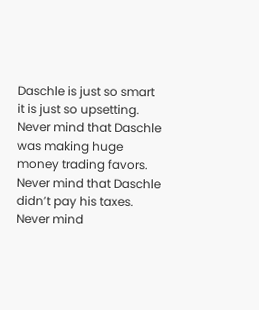Daschle is just so smart it is just so upsetting. Never mind that Daschle was making huge money trading favors. Never mind that Daschle didn’t pay his taxes. Never mind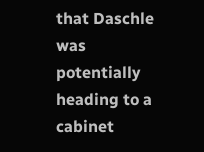that Daschle was potentially heading to a cabinet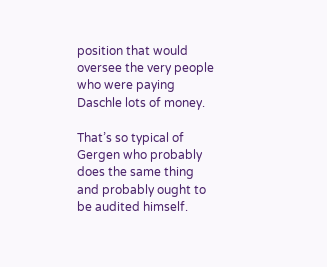position that would oversee the very people who were paying Daschle lots of money.

That’s so typical of Gergen who probably does the same thing and probably ought to be audited himself.